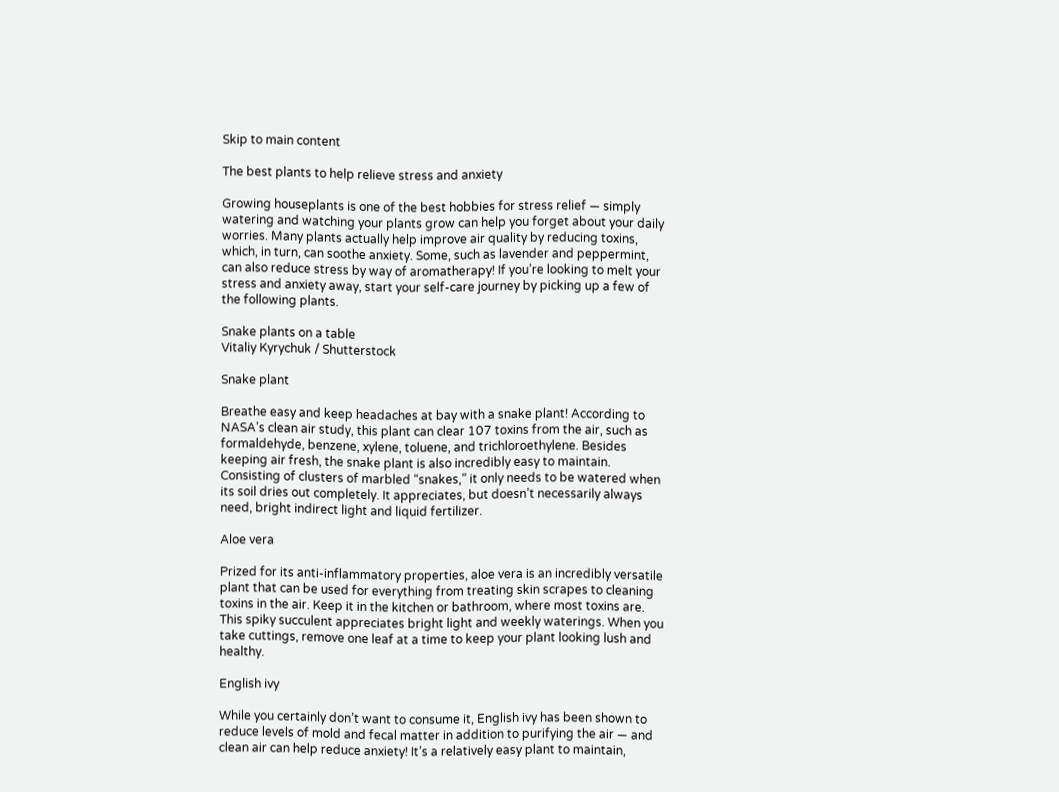Skip to main content

The best plants to help relieve stress and anxiety

Growing houseplants is one of the best hobbies for stress relief — simply watering and watching your plants grow can help you forget about your daily worries. Many plants actually help improve air quality by reducing toxins, which, in turn, can soothe anxiety. Some, such as lavender and peppermint, can also reduce stress by way of aromatherapy! If you’re looking to melt your stress and anxiety away, start your self-care journey by picking up a few of the following plants.

Snake plants on a table
Vitaliy Kyrychuk / Shutterstock

Snake plant

Breathe easy and keep headaches at bay with a snake plant! According to NASA’s clean air study, this plant can clear 107 toxins from the air, such as formaldehyde, benzene, xylene, toluene, and trichloroethylene. Besides keeping air fresh, the snake plant is also incredibly easy to maintain. Consisting of clusters of marbled “snakes,” it only needs to be watered when its soil dries out completely. It appreciates, but doesn’t necessarily always need, bright indirect light and liquid fertilizer.

Aloe vera

Prized for its anti-inflammatory properties, aloe vera is an incredibly versatile plant that can be used for everything from treating skin scrapes to cleaning toxins in the air. Keep it in the kitchen or bathroom, where most toxins are. This spiky succulent appreciates bright light and weekly waterings. When you take cuttings, remove one leaf at a time to keep your plant looking lush and healthy.

English ivy

While you certainly don’t want to consume it, English ivy has been shown to reduce levels of mold and fecal matter in addition to purifying the air — and clean air can help reduce anxiety! It’s a relatively easy plant to maintain,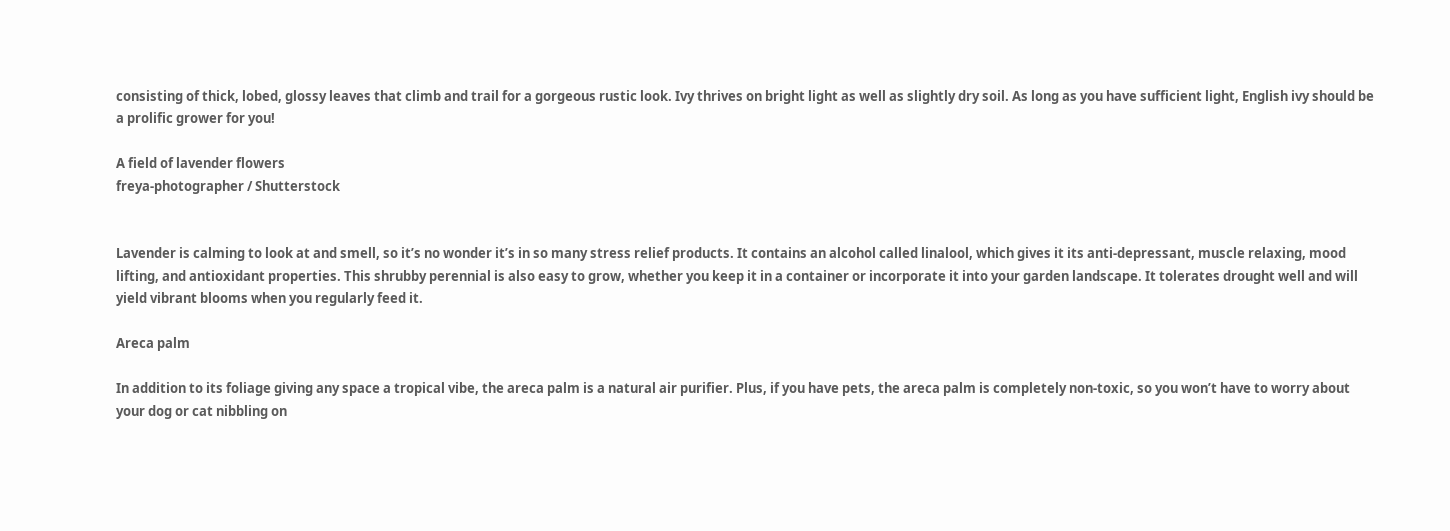consisting of thick, lobed, glossy leaves that climb and trail for a gorgeous rustic look. Ivy thrives on bright light as well as slightly dry soil. As long as you have sufficient light, English ivy should be a prolific grower for you!

A field of lavender flowers
freya-photographer / Shutterstock


Lavender is calming to look at and smell, so it’s no wonder it’s in so many stress relief products. It contains an alcohol called linalool, which gives it its anti-depressant, muscle relaxing, mood lifting, and antioxidant properties. This shrubby perennial is also easy to grow, whether you keep it in a container or incorporate it into your garden landscape. It tolerates drought well and will yield vibrant blooms when you regularly feed it.

Areca palm

In addition to its foliage giving any space a tropical vibe, the areca palm is a natural air purifier. Plus, if you have pets, the areca palm is completely non-toxic, so you won’t have to worry about your dog or cat nibbling on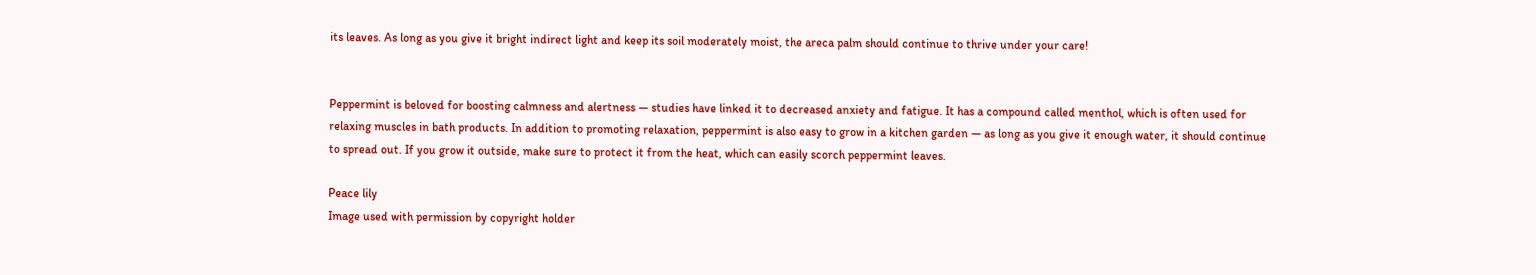its leaves. As long as you give it bright indirect light and keep its soil moderately moist, the areca palm should continue to thrive under your care!


Peppermint is beloved for boosting calmness and alertness — studies have linked it to decreased anxiety and fatigue. It has a compound called menthol, which is often used for relaxing muscles in bath products. In addition to promoting relaxation, peppermint is also easy to grow in a kitchen garden — as long as you give it enough water, it should continue to spread out. If you grow it outside, make sure to protect it from the heat, which can easily scorch peppermint leaves.

Peace lily
Image used with permission by copyright holder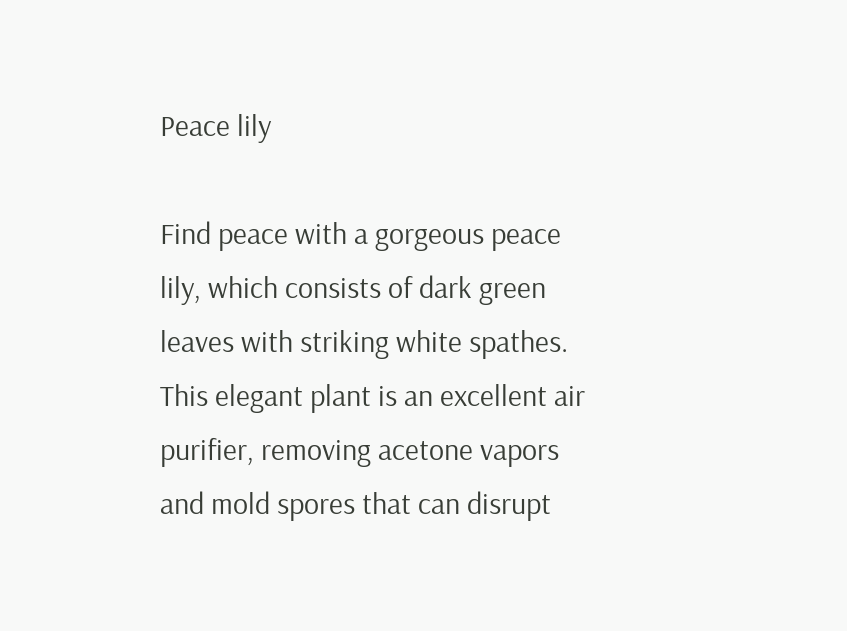Peace lily

Find peace with a gorgeous peace lily, which consists of dark green leaves with striking white spathes. This elegant plant is an excellent air purifier, removing acetone vapors and mold spores that can disrupt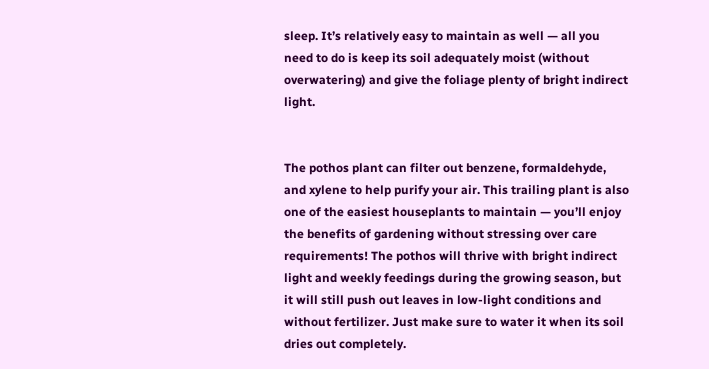sleep. It’s relatively easy to maintain as well — all you need to do is keep its soil adequately moist (without overwatering) and give the foliage plenty of bright indirect light.


The pothos plant can filter out benzene, formaldehyde, and xylene to help purify your air. This trailing plant is also one of the easiest houseplants to maintain — you’ll enjoy the benefits of gardening without stressing over care requirements! The pothos will thrive with bright indirect light and weekly feedings during the growing season, but it will still push out leaves in low-light conditions and without fertilizer. Just make sure to water it when its soil dries out completely.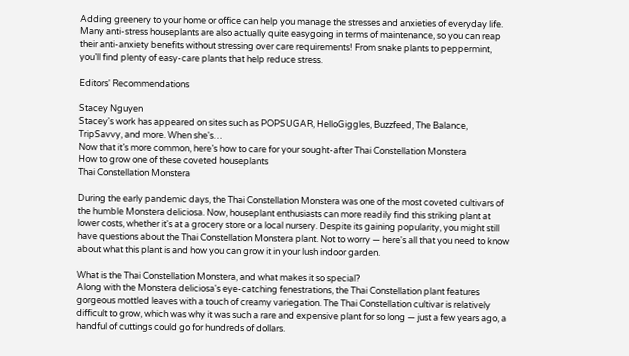Adding greenery to your home or office can help you manage the stresses and anxieties of everyday life. Many anti-stress houseplants are also actually quite easygoing in terms of maintenance, so you can reap their anti-anxiety benefits without stressing over care requirements! From snake plants to peppermint, you’ll find plenty of easy-care plants that help reduce stress.

Editors' Recommendations

Stacey Nguyen
Stacey's work has appeared on sites such as POPSUGAR, HelloGiggles, Buzzfeed, The Balance, TripSavvy, and more. When she's…
Now that it’s more common, here’s how to care for your sought-after Thai Constellation Monstera
How to grow one of these coveted houseplants
Thai Constellation Monstera

During the early pandemic days, the Thai Constellation Monstera was one of the most coveted cultivars of the humble Monstera deliciosa. Now, houseplant enthusiasts can more readily find this striking plant at lower costs, whether it's at a grocery store or a local nursery. Despite its gaining popularity, you might still have questions about the Thai Constellation Monstera plant. Not to worry — here's all that you need to know about what this plant is and how you can grow it in your lush indoor garden.

What is the Thai Constellation Monstera, and what makes it so special?
Along with the Monstera deliciosa's eye-catching fenestrations, the Thai Constellation plant features gorgeous mottled leaves with a touch of creamy variegation. The Thai Constellation cultivar is relatively difficult to grow, which was why it was such a rare and expensive plant for so long — just a few years ago, a handful of cuttings could go for hundreds of dollars.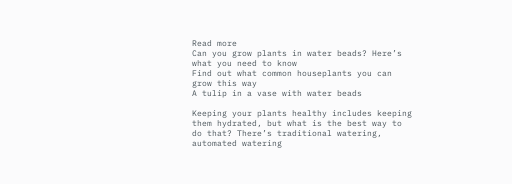Read more
Can you grow plants in water beads? Here’s what you need to know
Find out what common houseplants you can grow this way
A tulip in a vase with water beads

Keeping your plants healthy includes keeping them hydrated, but what is the best way to do that? There’s traditional watering, automated watering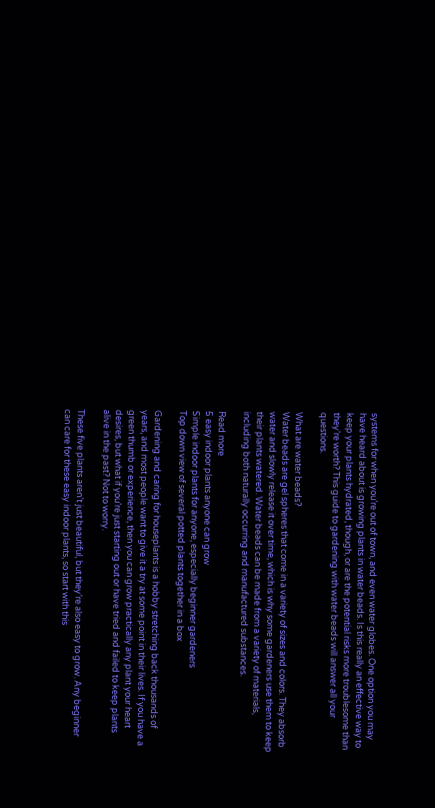systems for when you’re out of town, and even water globes. One option you may have heard about is growing plants in water beads. Is this really an effective way to keep your plants hydrated, though, or are the potential risks more troublesome than they’re worth? This guide to gardening with water beads will answer all your questions.

What are water beads?
Water beads are gel spheres that come in a variety of sizes and colors. They absorb water and slowly release it over time, which is why some gardeners use them to keep their plants watered. Water beads can be made from a variety of materials, including both naturally occurring and manufactured substances.

Read more
5 easy indoor plants anyone can grow
Simple indoor plants for anyone, especially beginner gardeners
Top down view of several potted plants together in a box

Gardening and caring for houseplants is a hobby stretching back thousands of years, and most people want to give it a try at some point in their lives. If you have a green thumb or experience, then you can grow practically any plant your heart desires, but what if you’re just starting out or have tried and failed to keep plants alive in the past? Not to worry.

These five plants aren’t just beautiful, but they’re also easy to grow. Any beginner can care for these easy indoor plants, so start with this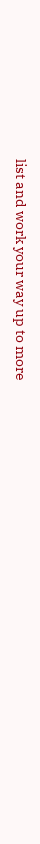list and work your way up to more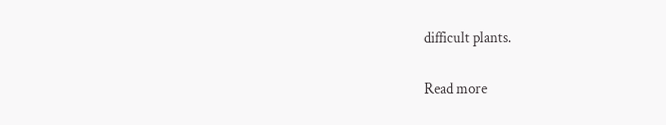difficult plants.

Read more